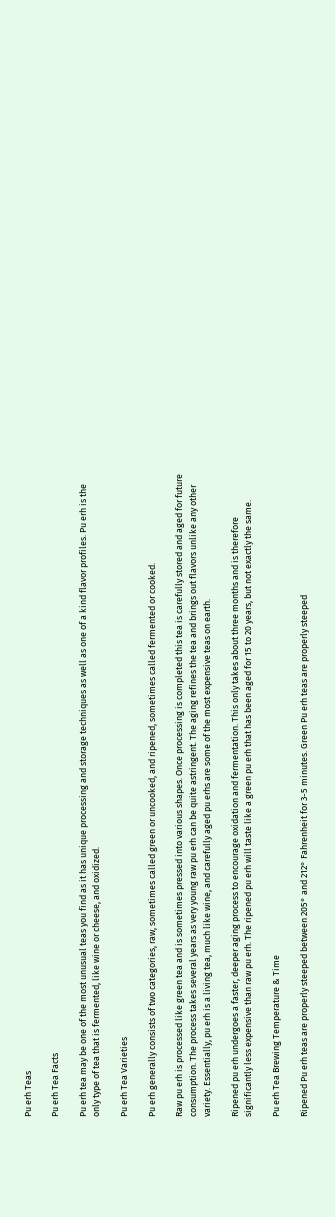Pu erh Teas

Pu erh Tea Facts

Pu erh tea may be one of the most unusual teas you find as it has unique processing and storage techniques as well as one of a kind flavor profiles. Pu erh is the only type of tea that is fermented, like wine or cheese, and oxidized.

Pu erh Tea Varieties

Pu erh generally consists of two categories, raw, sometimes called green or uncooked, and ripened, sometimes called fermented or cooked.

Raw pu erh is processed like green tea and is sometimes pressed into various shapes. Once processing is completed this tea is carefully stored and aged for future consumption. The process takes several years as very young raw pu erh can be quite astringent. The aging refines the tea and brings out flavors unlike any other variety. Essentially, pu erh is a living tea, much like wine, and carefully aged pu erhs are some of the most expensive teas on earth.

Ripened pu erh undergoes a faster, deeper aging process to encourage oxidation and fermentation. This only takes about three months and is therefore significantly less expensive than raw pu erh. The ripened pu erh will taste like a green pu erh that has been aged for 15 to 20 years, but not exactly the same.

Pu erh Tea Brewing Temperature & Time

Ripened Pu erh teas are properly steeped between 205° and 212° Fahrenheit for 3-5 minutes. Green Pu erh teas are properly steeped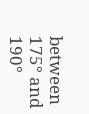between 175° and 190°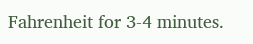Fahrenheit for 3-4 minutes.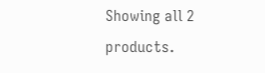Showing all 2 products.